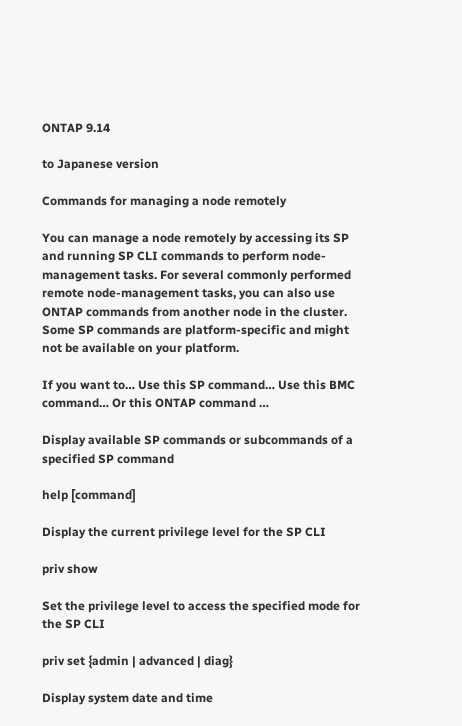ONTAP 9.14

to Japanese version

Commands for managing a node remotely

You can manage a node remotely by accessing its SP and running SP CLI commands to perform node-management tasks. For several commonly performed remote node-management tasks, you can also use ONTAP commands from another node in the cluster. Some SP commands are platform-specific and might not be available on your platform.

If you want to… Use this SP command… Use this BMC command… Or this ONTAP command …

Display available SP commands or subcommands of a specified SP command

help [command]

Display the current privilege level for the SP CLI

priv show

Set the privilege level to access the specified mode for the SP CLI

priv set {admin | advanced | diag}

Display system date and time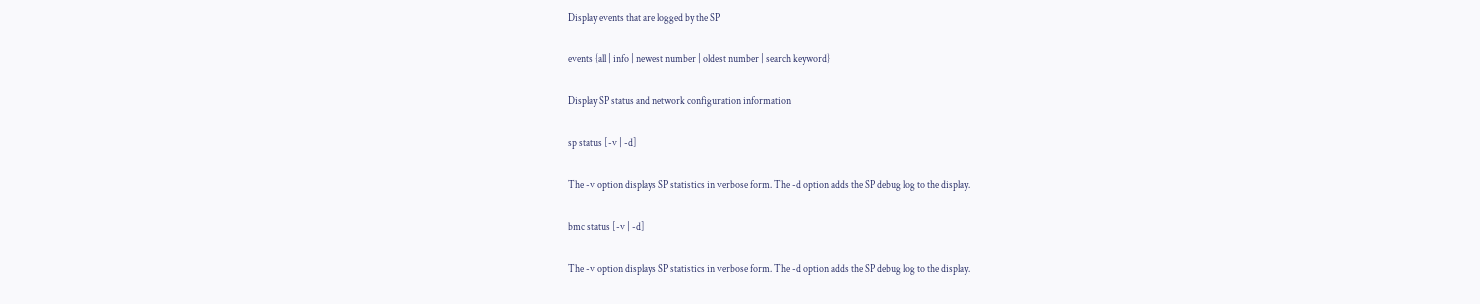Display events that are logged by the SP

events {all | info | newest number | oldest number | search keyword}

Display SP status and network configuration information

sp status [-v | -d]

The -v option displays SP statistics in verbose form. The -d option adds the SP debug log to the display.

bmc status [-v | -d]

The -v option displays SP statistics in verbose form. The -d option adds the SP debug log to the display.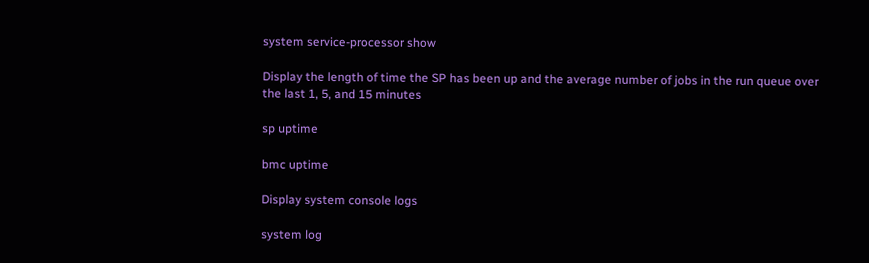system service-processor show

Display the length of time the SP has been up and the average number of jobs in the run queue over the last 1, 5, and 15 minutes

sp uptime

bmc uptime

Display system console logs

system log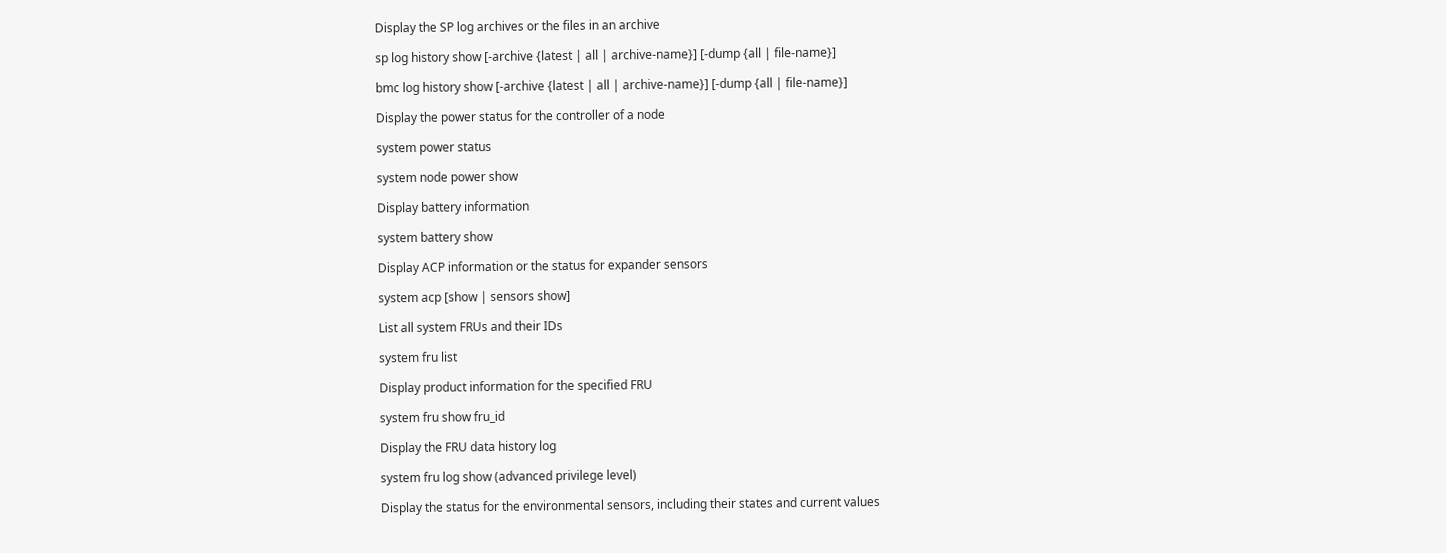Display the SP log archives or the files in an archive

sp log history show [-archive {latest | all | archive-name}] [-dump {all | file-name}]

bmc log history show [-archive {latest | all | archive-name}] [-dump {all | file-name}]

Display the power status for the controller of a node

system power status

system node power show

Display battery information

system battery show

Display ACP information or the status for expander sensors

system acp [show | sensors show]

List all system FRUs and their IDs

system fru list

Display product information for the specified FRU

system fru show fru_id

Display the FRU data history log

system fru log show (advanced privilege level)

Display the status for the environmental sensors, including their states and current values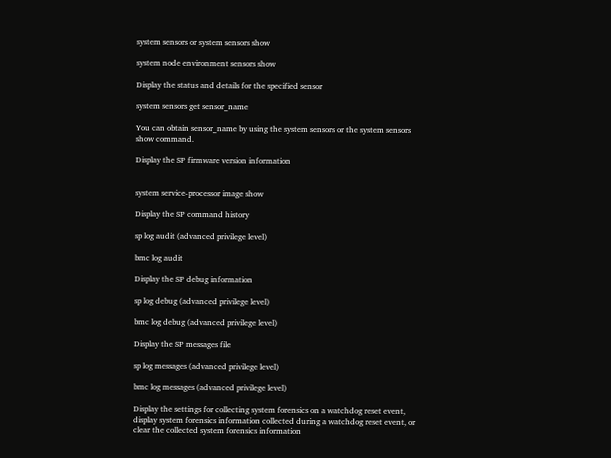system sensors or system sensors show

system node environment sensors show

Display the status and details for the specified sensor

system sensors get sensor_name

You can obtain sensor_name by using the system sensors or the system sensors show command.

Display the SP firmware version information


system service-processor image show

Display the SP command history

sp log audit (advanced privilege level)

bmc log audit

Display the SP debug information

sp log debug (advanced privilege level)

bmc log debug (advanced privilege level)

Display the SP messages file

sp log messages (advanced privilege level)

bmc log messages (advanced privilege level)

Display the settings for collecting system forensics on a watchdog reset event, display system forensics information collected during a watchdog reset event, or clear the collected system forensics information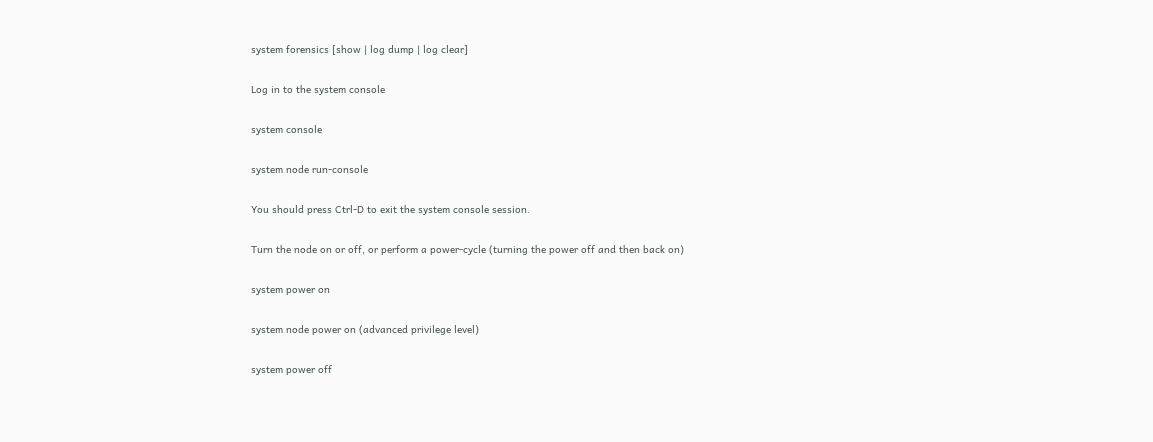system forensics [show | log dump | log clear]

Log in to the system console

system console

system node run-console

You should press Ctrl-D to exit the system console session.

Turn the node on or off, or perform a power-cycle (turning the power off and then back on)

system power on

system node power on (advanced privilege level)

system power off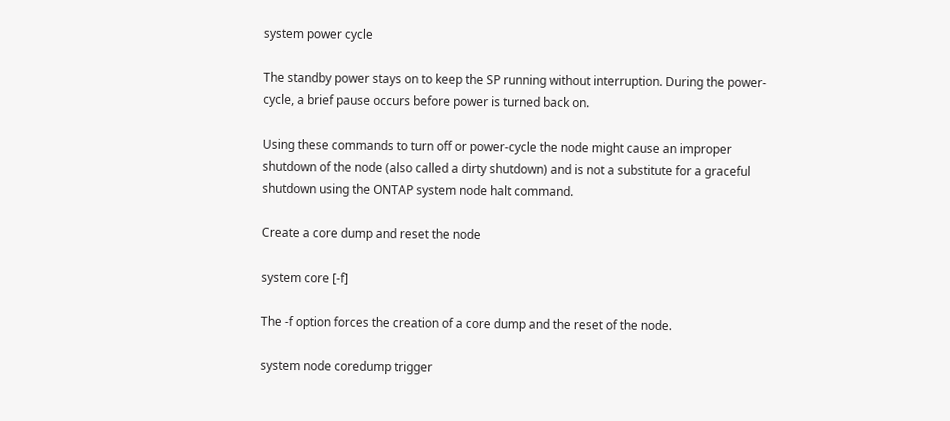system power cycle

The standby power stays on to keep the SP running without interruption. During the power-cycle, a brief pause occurs before power is turned back on.

Using these commands to turn off or power-cycle the node might cause an improper shutdown of the node (also called a dirty shutdown) and is not a substitute for a graceful shutdown using the ONTAP system node halt command.

Create a core dump and reset the node

system core [-f]

The -f option forces the creation of a core dump and the reset of the node.

system node coredump trigger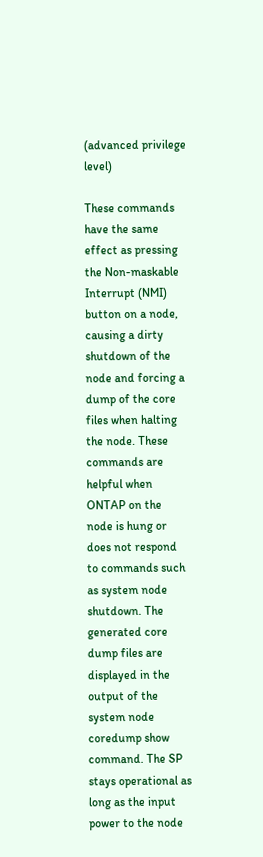(advanced privilege level)

These commands have the same effect as pressing the Non-maskable Interrupt (NMI) button on a node, causing a dirty shutdown of the node and forcing a dump of the core files when halting the node. These commands are helpful when ONTAP on the node is hung or does not respond to commands such as system node shutdown. The generated core dump files are displayed in the output of the system node coredump show command. The SP stays operational as long as the input power to the node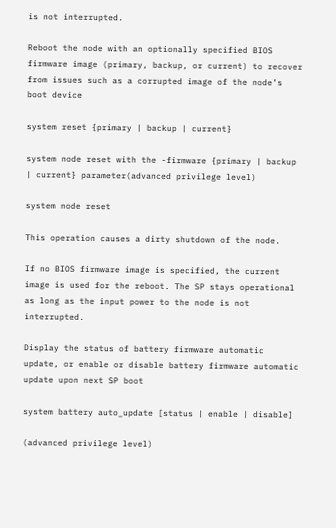is not interrupted.

Reboot the node with an optionally specified BIOS firmware image (primary, backup, or current) to recover from issues such as a corrupted image of the node’s boot device

system reset {primary | backup | current}

system node reset with the -firmware {primary | backup | current} parameter(advanced privilege level)

system node reset

This operation causes a dirty shutdown of the node.

If no BIOS firmware image is specified, the current image is used for the reboot. The SP stays operational as long as the input power to the node is not interrupted.

Display the status of battery firmware automatic update, or enable or disable battery firmware automatic update upon next SP boot

system battery auto_update [status | enable | disable]

(advanced privilege level)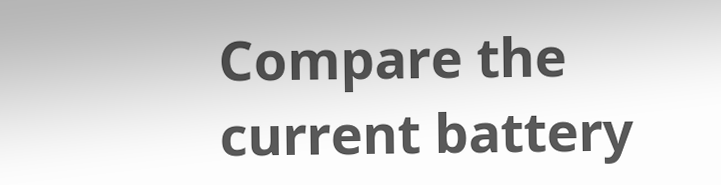Compare the current battery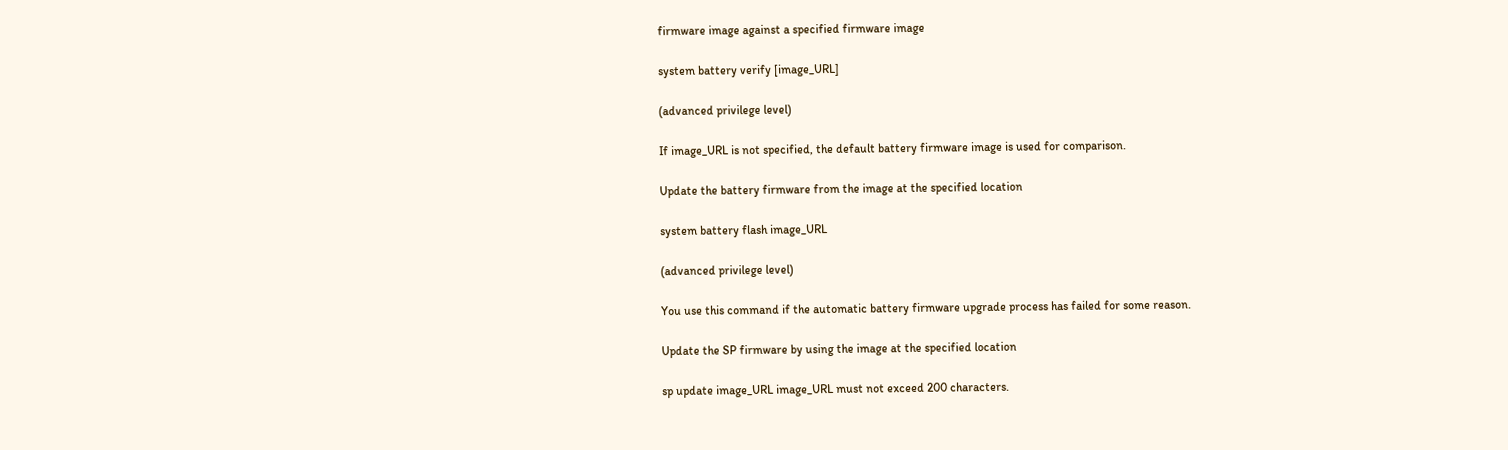firmware image against a specified firmware image

system battery verify [image_URL]

(advanced privilege level)

If image_URL is not specified, the default battery firmware image is used for comparison.

Update the battery firmware from the image at the specified location

system battery flash image_URL

(advanced privilege level)

You use this command if the automatic battery firmware upgrade process has failed for some reason.

Update the SP firmware by using the image at the specified location

sp update image_URL image_URL must not exceed 200 characters.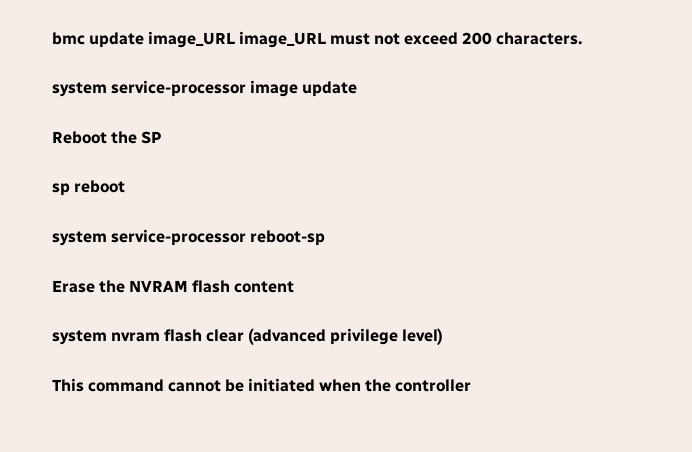bmc update image_URL image_URL must not exceed 200 characters.

system service-processor image update

Reboot the SP

sp reboot

system service-processor reboot-sp

Erase the NVRAM flash content

system nvram flash clear (advanced privilege level)

This command cannot be initiated when the controller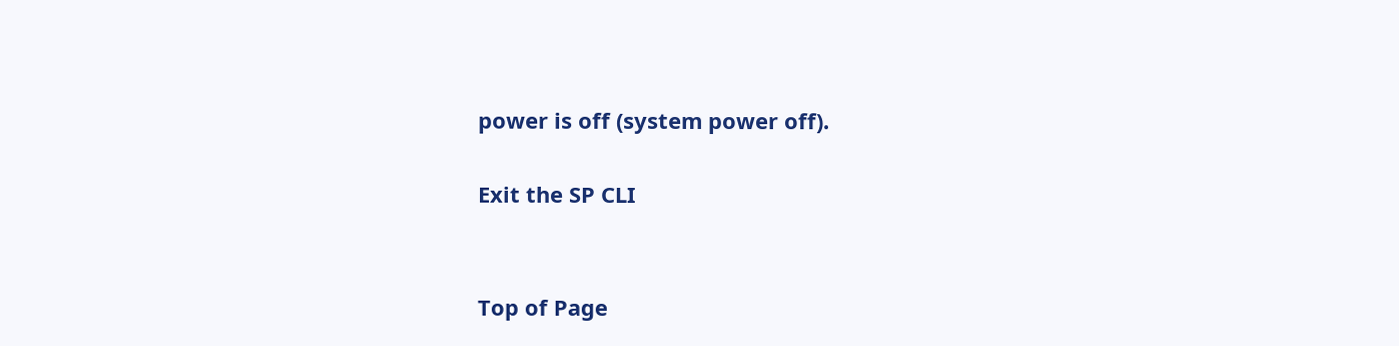power is off (system power off).

Exit the SP CLI


Top of Page